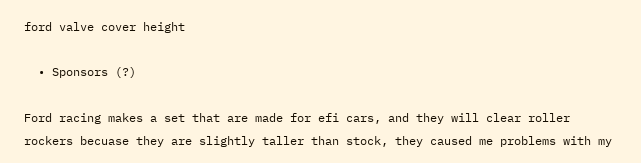ford valve cover height

  • Sponsors (?)

Ford racing makes a set that are made for efi cars, and they will clear roller rockers becuase they are slightly taller than stock, they caused me problems with my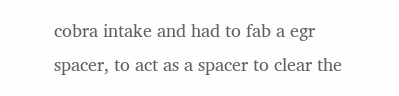cobra intake and had to fab a egr spacer, to act as a spacer to clear the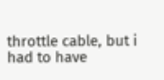throttle cable, but i had to have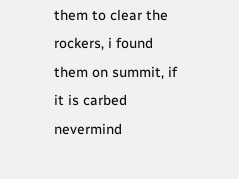them to clear the rockers, i found them on summit, if it is carbed nevermind